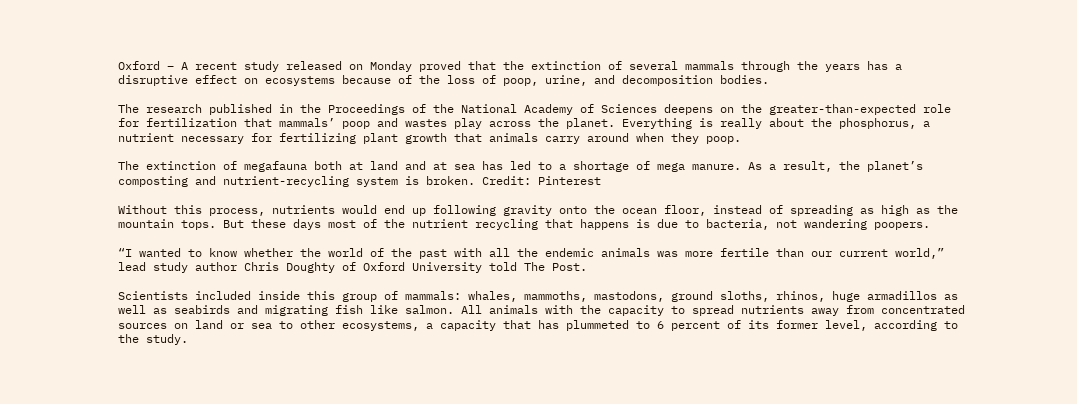Oxford – A recent study released on Monday proved that the extinction of several mammals through the years has a disruptive effect on ecosystems because of the loss of poop, urine, and decomposition bodies.

The research published in the Proceedings of the National Academy of Sciences deepens on the greater-than-expected role for fertilization that mammals’ poop and wastes play across the planet. Everything is really about the phosphorus, a nutrient necessary for fertilizing plant growth that animals carry around when they poop.

The extinction of megafauna both at land and at sea has led to a shortage of mega manure. As a result, the planet’s composting and nutrient-recycling system is broken. Credit: Pinterest

Without this process, nutrients would end up following gravity onto the ocean floor, instead of spreading as high as the mountain tops. But these days most of the nutrient recycling that happens is due to bacteria, not wandering poopers.

“I wanted to know whether the world of the past with all the endemic animals was more fertile than our current world,” lead study author Chris Doughty of Oxford University told The Post.

Scientists included inside this group of mammals: whales, mammoths, mastodons, ground sloths, rhinos, huge armadillos as well as seabirds and migrating fish like salmon. All animals with the capacity to spread nutrients away from concentrated sources on land or sea to other ecosystems, a capacity that has plummeted to 6 percent of its former level, according to the study.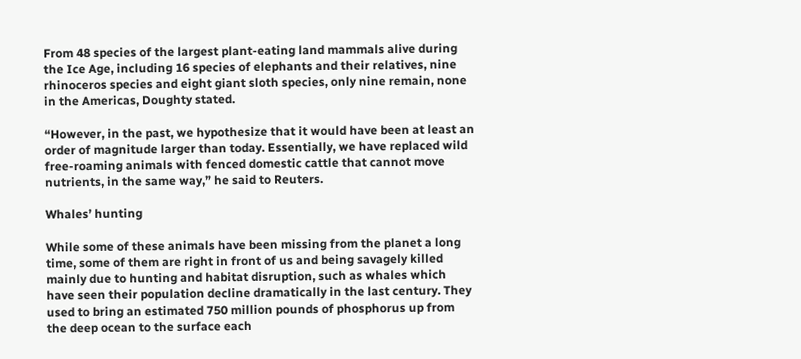From 48 species of the largest plant-eating land mammals alive during the Ice Age, including 16 species of elephants and their relatives, nine rhinoceros species and eight giant sloth species, only nine remain, none in the Americas, Doughty stated.

“However, in the past, we hypothesize that it would have been at least an order of magnitude larger than today. Essentially, we have replaced wild free-roaming animals with fenced domestic cattle that cannot move nutrients, in the same way,” he said to Reuters.

Whales’ hunting

While some of these animals have been missing from the planet a long time, some of them are right in front of us and being savagely killed mainly due to hunting and habitat disruption, such as whales which have seen their population decline dramatically in the last century. They used to bring an estimated 750 million pounds of phosphorus up from the deep ocean to the surface each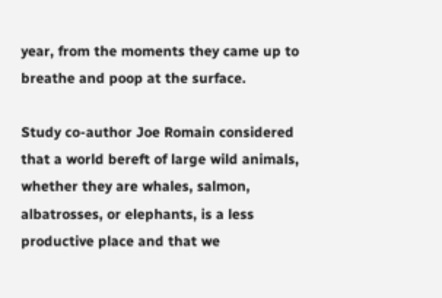year, from the moments they came up to breathe and poop at the surface.

Study co-author Joe Romain considered that a world bereft of large wild animals, whether they are whales, salmon, albatrosses, or elephants, is a less productive place and that we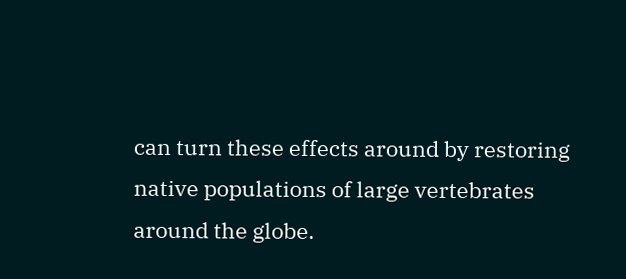can turn these effects around by restoring native populations of large vertebrates around the globe.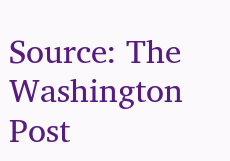Source: The Washington Post